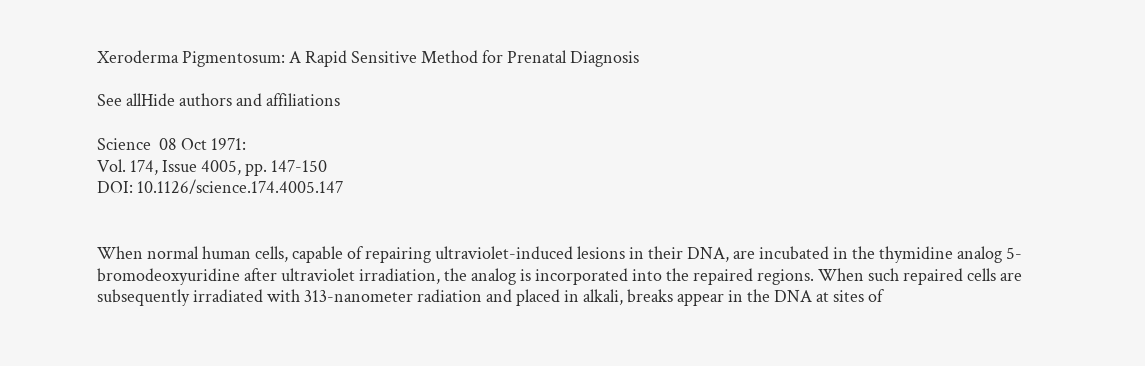Xeroderma Pigmentosum: A Rapid Sensitive Method for Prenatal Diagnosis

See allHide authors and affiliations

Science  08 Oct 1971:
Vol. 174, Issue 4005, pp. 147-150
DOI: 10.1126/science.174.4005.147


When normal human cells, capable of repairing ultraviolet-induced lesions in their DNA, are incubated in the thymidine analog 5-bromodeoxyuridine after ultraviolet irradiation, the analog is incorporated into the repaired regions. When such repaired cells are subsequently irradiated with 313-nanometer radiation and placed in alkali, breaks appear in the DNA at sites of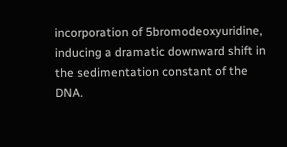incorporation of 5bromodeoxyuridine, inducing a dramatic downward shift in the sedimentation constant of the DNA.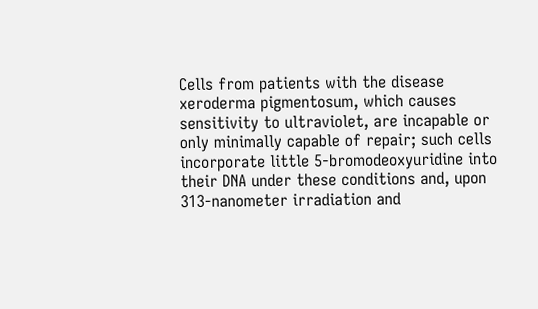Cells from patients with the disease xeroderma pigmentosum, which causes sensitivity to ultraviolet, are incapable or only minimally capable of repair; such cells incorporate little 5-bromodeoxyuridine into their DNA under these conditions and, upon 313-nanometer irradiation and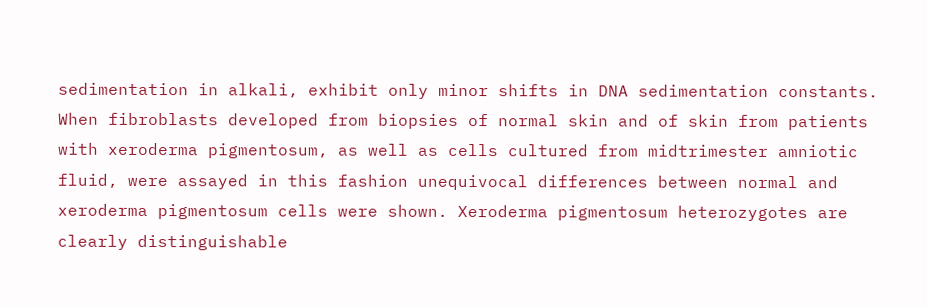sedimentation in alkali, exhibit only minor shifts in DNA sedimentation constants. When fibroblasts developed from biopsies of normal skin and of skin from patients with xeroderma pigmentosum, as well as cells cultured from midtrimester amniotic fluid, were assayed in this fashion unequivocal differences between normal and xeroderma pigmentosum cells were shown. Xeroderma pigmentosum heterozygotes are clearly distinguishable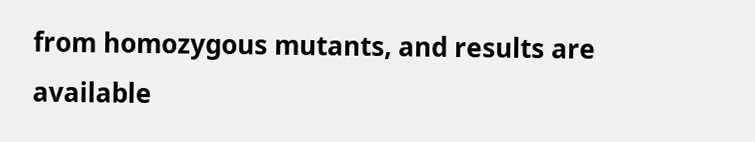from homozygous mutants, and results are available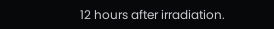12 hours after irradiation.